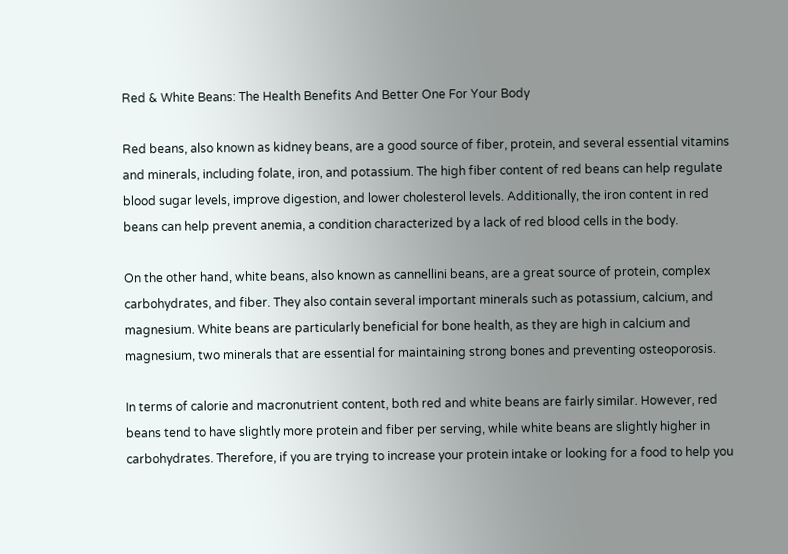Red & White Beans: The Health Benefits And Better One For Your Body

Red beans, also known as kidney beans, are a good source of fiber, protein, and several essential vitamins and minerals, including folate, iron, and potassium. The high fiber content of red beans can help regulate blood sugar levels, improve digestion, and lower cholesterol levels. Additionally, the iron content in red beans can help prevent anemia, a condition characterized by a lack of red blood cells in the body.

On the other hand, white beans, also known as cannellini beans, are a great source of protein, complex carbohydrates, and fiber. They also contain several important minerals such as potassium, calcium, and magnesium. White beans are particularly beneficial for bone health, as they are high in calcium and magnesium, two minerals that are essential for maintaining strong bones and preventing osteoporosis.

In terms of calorie and macronutrient content, both red and white beans are fairly similar. However, red beans tend to have slightly more protein and fiber per serving, while white beans are slightly higher in carbohydrates. Therefore, if you are trying to increase your protein intake or looking for a food to help you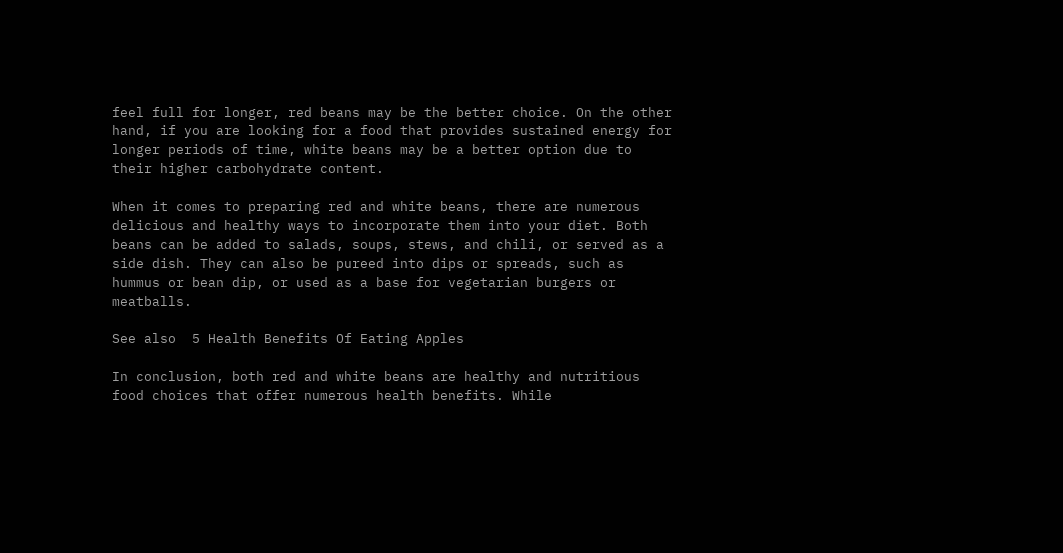feel full for longer, red beans may be the better choice. On the other hand, if you are looking for a food that provides sustained energy for longer periods of time, white beans may be a better option due to their higher carbohydrate content.

When it comes to preparing red and white beans, there are numerous delicious and healthy ways to incorporate them into your diet. Both beans can be added to salads, soups, stews, and chili, or served as a side dish. They can also be pureed into dips or spreads, such as hummus or bean dip, or used as a base for vegetarian burgers or meatballs.

See also  5 Health Benefits Of Eating Apples

In conclusion, both red and white beans are healthy and nutritious food choices that offer numerous health benefits. While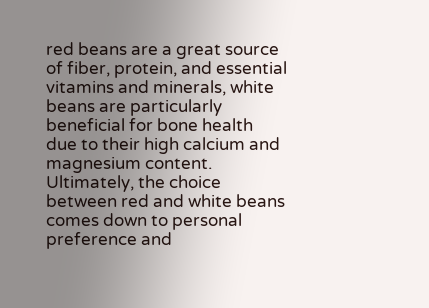red beans are a great source of fiber, protein, and essential vitamins and minerals, white beans are particularly beneficial for bone health due to their high calcium and magnesium content. Ultimately, the choice between red and white beans comes down to personal preference and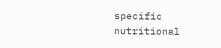specific nutritional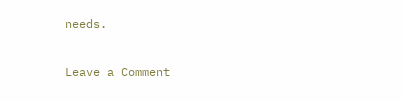needs.

Leave a Comment